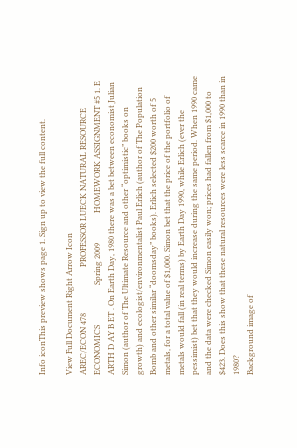Info iconThis preview shows page 1. Sign up to view the full content.

View Full Document Right Arrow Icon
AREC/ECON 478                       PROFESSOR LUECK NATURAL RESOURCE ECONOMICS                    Spring 2009               HOMEWORK ASSIGNMENT #5 1. E ARTH D AY B ET . On Earth Day, 1980 there was a bet between economist Julian Simon (author of The Ultimate Resource and other “optimistic” books on growth) and ecologist/environmentalist Paul Erlich (author of The Population Bomb and other similar “doomsday” books). Erlich selected $200 worth of 5 metals, for a total value of $1,000. Simon bet that the price of the portfolio of metals would fall (in real terms) by Earth Day 1990, while Erlich (ever the pessimist) bet that they would increase during the same period. When 1990 came and the data were checked Simon easily won; prices had fallen from $1,000 to $423. Does this show that these natural resources were less scarce in 1990 than in 1980?
Background image of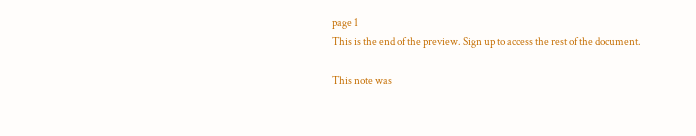page 1
This is the end of the preview. Sign up to access the rest of the document.

This note was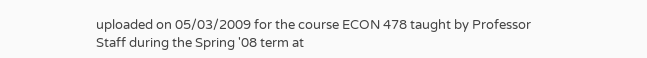uploaded on 05/03/2009 for the course ECON 478 taught by Professor Staff during the Spring '08 term at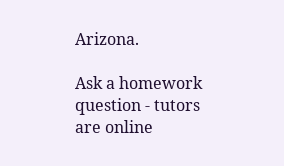Arizona.

Ask a homework question - tutors are online